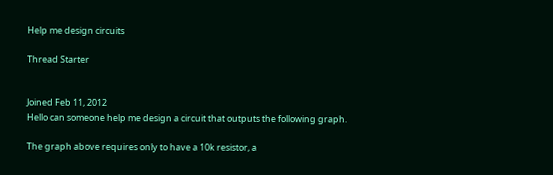Help me design circuits

Thread Starter


Joined Feb 11, 2012
Hello can someone help me design a circuit that outputs the following graph.

The graph above requires only to have a 10k resistor, a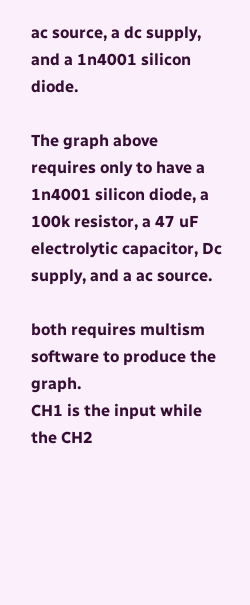ac source, a dc supply, and a 1n4001 silicon diode.

The graph above requires only to have a 1n4001 silicon diode, a 100k resistor, a 47 uF electrolytic capacitor, Dc supply, and a ac source.

both requires multism software to produce the graph.
CH1 is the input while the CH2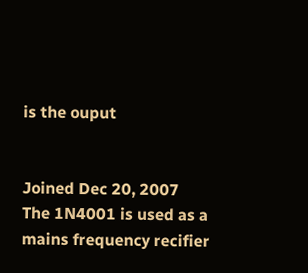is the ouput


Joined Dec 20, 2007
The 1N4001 is used as a mains frequency recifier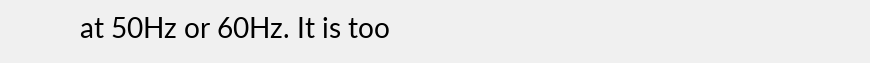at 50Hz or 60Hz. It is too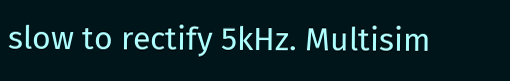slow to rectify 5kHz. Multisim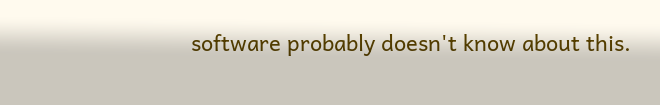software probably doesn't know about this.